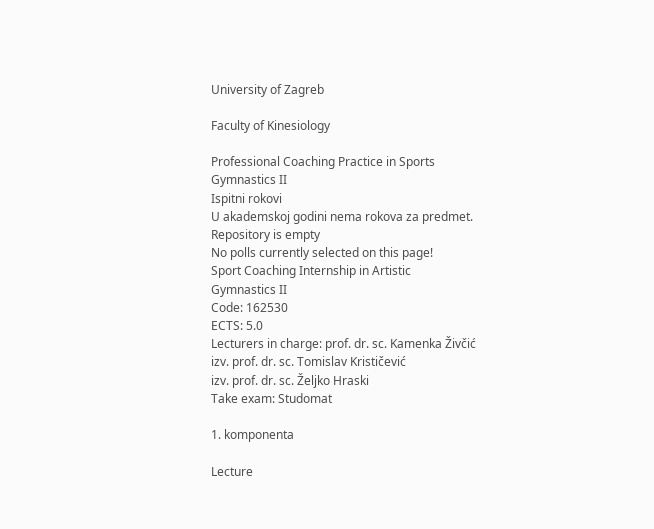University of Zagreb

Faculty of Kinesiology

Professional Coaching Practice in Sports Gymnastics II
Ispitni rokovi
U akademskoj godini nema rokova za predmet.
Repository is empty
No polls currently selected on this page!
Sport Coaching Internship in Artistic Gymnastics II
Code: 162530
ECTS: 5.0
Lecturers in charge: prof. dr. sc. Kamenka Živčić
izv. prof. dr. sc. Tomislav Krističević
izv. prof. dr. sc. Željko Hraski
Take exam: Studomat

1. komponenta

Lecture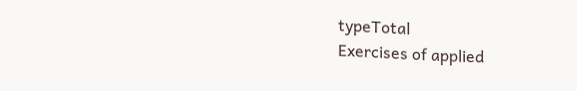typeTotal
Exercises of applied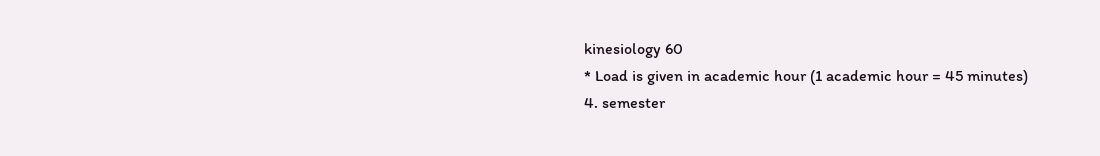kinesiology 60
* Load is given in academic hour (1 academic hour = 45 minutes)
4. semester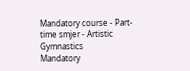Mandatory course - Part-time smjer - Artistic Gymnastics
Mandatory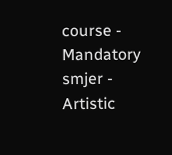course - Mandatory smjer - Artistic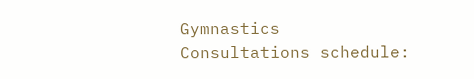Gymnastics
Consultations schedule: